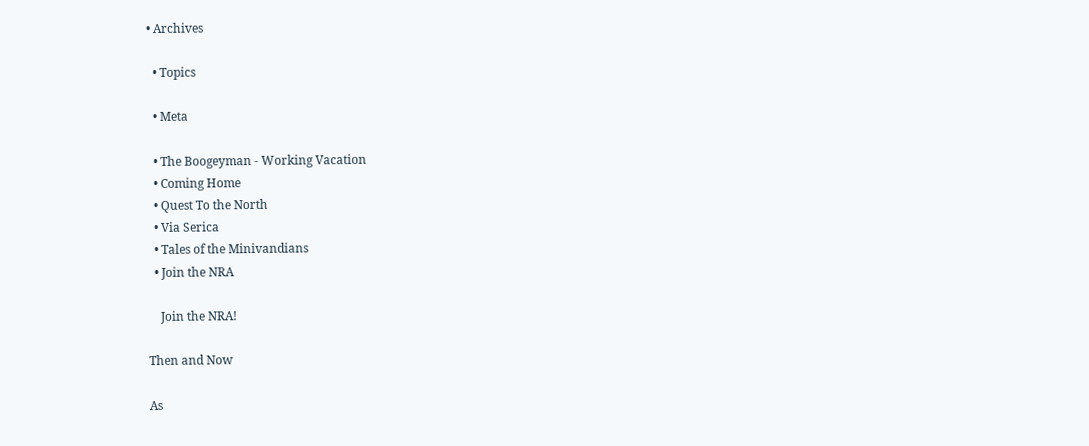• Archives

  • Topics

  • Meta

  • The Boogeyman - Working Vacation
  • Coming Home
  • Quest To the North
  • Via Serica
  • Tales of the Minivandians
  • Join the NRA

    Join the NRA!

Then and Now

As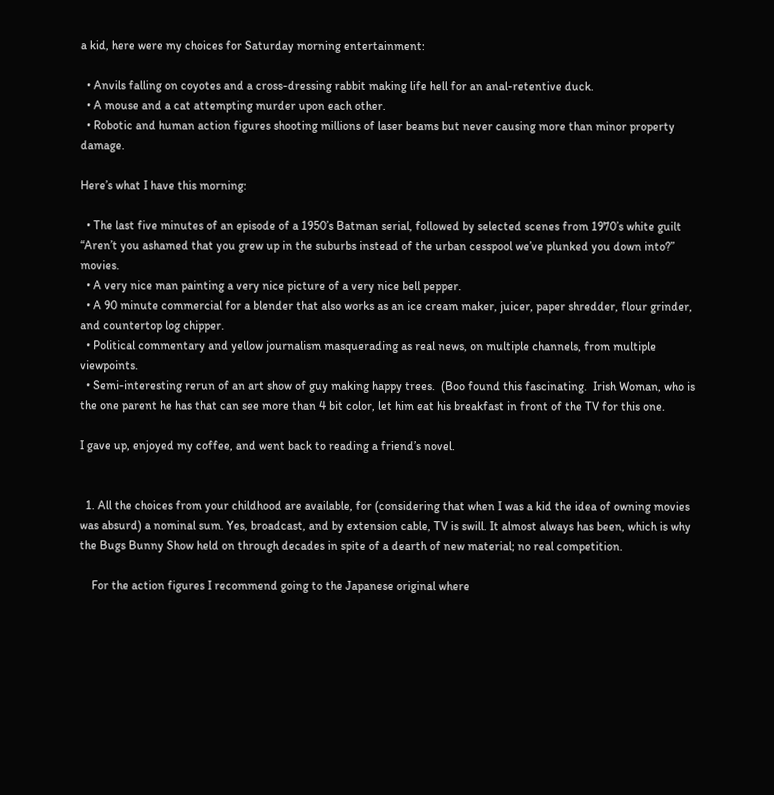a kid, here were my choices for Saturday morning entertainment:

  • Anvils falling on coyotes and a cross-dressing rabbit making life hell for an anal-retentive duck.
  • A mouse and a cat attempting murder upon each other.
  • Robotic and human action figures shooting millions of laser beams but never causing more than minor property damage.

Here’s what I have this morning:

  • The last five minutes of an episode of a 1950’s Batman serial, followed by selected scenes from 1970’s white guilt “Aren’t you ashamed that you grew up in the suburbs instead of the urban cesspool we’ve plunked you down into?” movies.
  • A very nice man painting a very nice picture of a very nice bell pepper.
  • A 90 minute commercial for a blender that also works as an ice cream maker, juicer, paper shredder, flour grinder, and countertop log chipper.
  • Political commentary and yellow journalism masquerading as real news, on multiple channels, from multiple viewpoints.
  • Semi-interesting rerun of an art show of guy making happy trees.  (Boo found this fascinating.  Irish Woman, who is the one parent he has that can see more than 4 bit color, let him eat his breakfast in front of the TV for this one.

I gave up, enjoyed my coffee, and went back to reading a friend’s novel.


  1. All the choices from your childhood are available, for (considering that when I was a kid the idea of owning movies was absurd) a nominal sum. Yes, broadcast, and by extension cable, TV is swill. It almost always has been, which is why the Bugs Bunny Show held on through decades in spite of a dearth of new material; no real competition.

    For the action figures I recommend going to the Japanese original where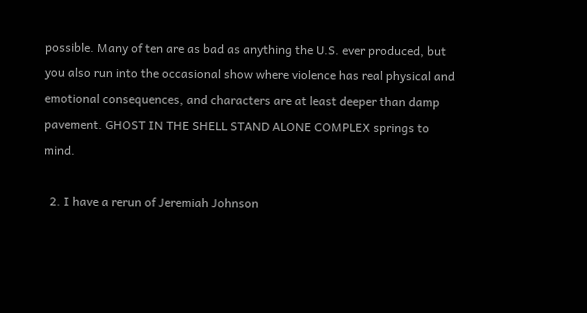possible. Many of ten are as bad as anything the U.S. ever produced, but you also run into the occasional show where violence has real physical and emotional consequences, and characters are at least deeper than damp pavement. GHOST IN THE SHELL STAND ALONE COMPLEX springs to mind.

  2. I have a rerun of Jeremiah Johnson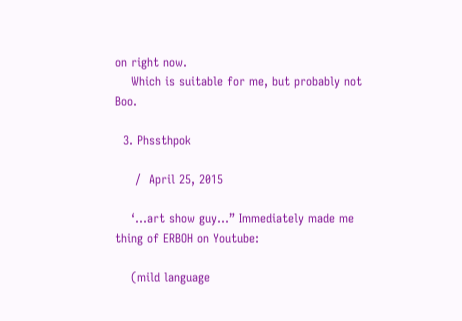on right now.
    Which is suitable for me, but probably not Boo.

  3. Phssthpok

     /  April 25, 2015

    ‘…art show guy…” Immediately made me thing of ERBOH on Youtube:

    (mild language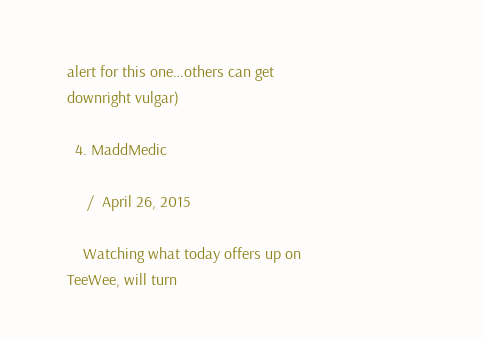alert for this one…others can get downright vulgar)

  4. MaddMedic

     /  April 26, 2015

    Watching what today offers up on TeeWee, will turn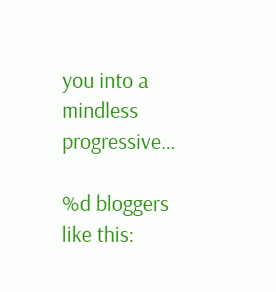you into a mindless progressive…

%d bloggers like this: